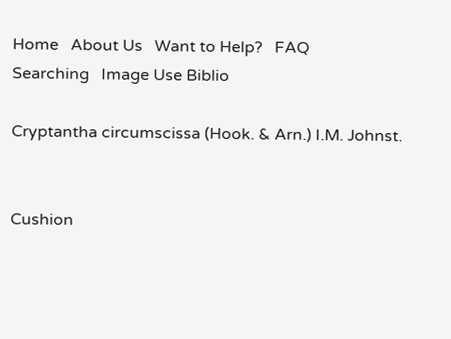Home   About Us   Want to Help?   FAQ
Searching   Image Use Biblio

Cryptantha circumscissa (Hook. & Arn.) I.M. Johnst.


Cushion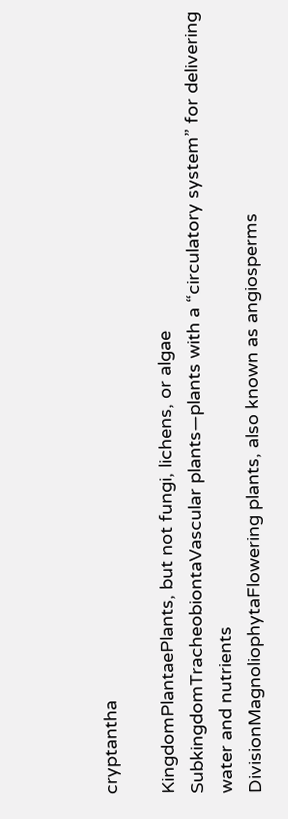cryptantha

KingdomPlantaePlants, but not fungi, lichens, or algae
SubkingdomTracheobiontaVascular plants—plants with a “circulatory system” for delivering water and nutrients
DivisionMagnoliophytaFlowering plants, also known as angiosperms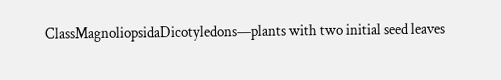ClassMagnoliopsidaDicotyledons—plants with two initial seed leaves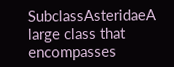SubclassAsteridaeA large class that encompasses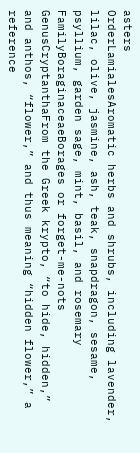asters
OrderLamialesAromatic herbs and shrubs, including lavender, lilac, olive, jasmine, ash, teak, snapdragon, sesame, psyllium, garden sage, mint, basil, and rosemary
FamilyBoraginaceaeBorages or forget-me-nots
GenusCryptanthaFrom the Greek krypto, “to hide, hidden,” and anthos, “flower,” and thus meaning “hidden flower,” a reference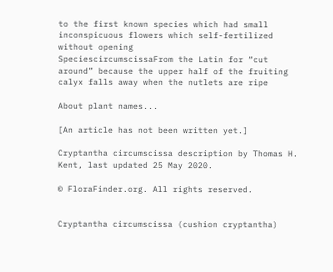to the first known species which had small inconspicuous flowers which self-fertilized without opening
SpeciescircumscissaFrom the Latin for “cut around” because the upper half of the fruiting calyx falls away when the nutlets are ripe

About plant names...

[An article has not been written yet.]

Cryptantha circumscissa description by Thomas H. Kent, last updated 25 May 2020.

© FloraFinder.org. All rights reserved.


Cryptantha circumscissa (cushion cryptantha)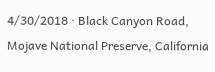4/30/2018 · Black Canyon Road, Mojave National Preserve, California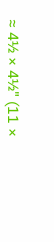≈ 4½ × 4½" (11 ×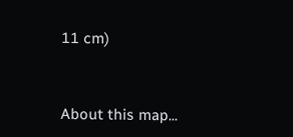11 cm)


About this map...